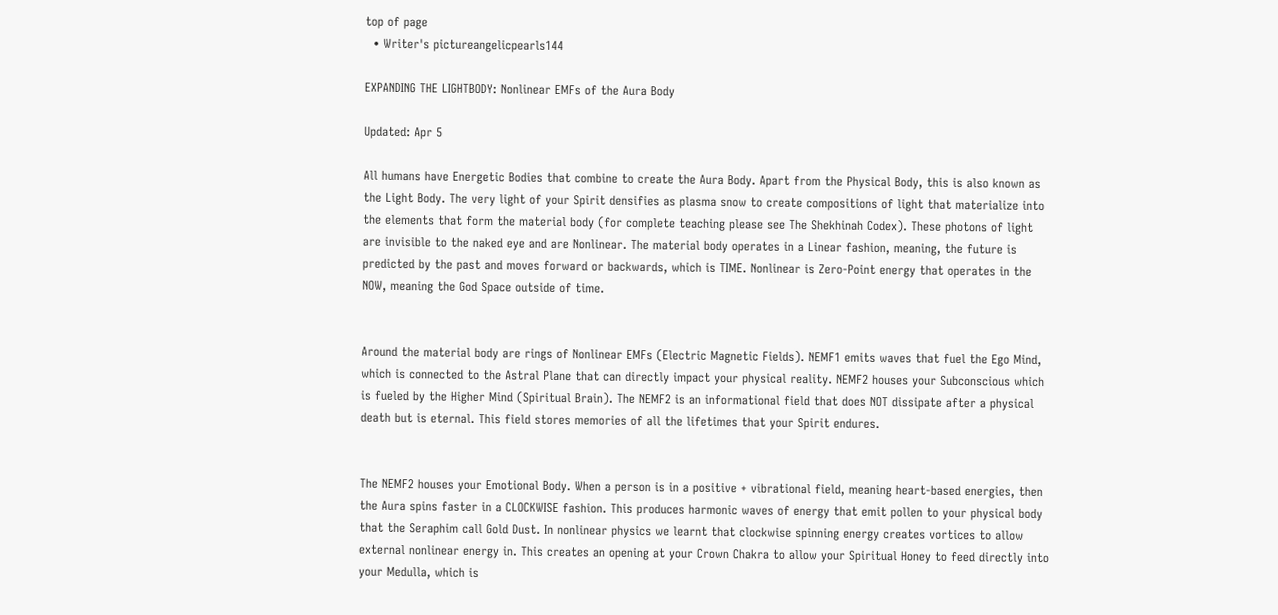top of page
  • Writer's pictureangelicpearls144

EXPANDING THE LIGHTBODY: Nonlinear EMFs of the Aura Body

Updated: Apr 5

All humans have Energetic Bodies that combine to create the Aura Body. Apart from the Physical Body, this is also known as the Light Body. The very light of your Spirit densifies as plasma snow to create compositions of light that materialize into the elements that form the material body (for complete teaching please see The Shekhinah Codex). These photons of light are invisible to the naked eye and are Nonlinear. The material body operates in a Linear fashion, meaning, the future is predicted by the past and moves forward or backwards, which is TIME. Nonlinear is Zero-Point energy that operates in the NOW, meaning the God Space outside of time.


Around the material body are rings of Nonlinear EMFs (Electric Magnetic Fields). NEMF1 emits waves that fuel the Ego Mind, which is connected to the Astral Plane that can directly impact your physical reality. NEMF2 houses your Subconscious which is fueled by the Higher Mind (Spiritual Brain). The NEMF2 is an informational field that does NOT dissipate after a physical death but is eternal. This field stores memories of all the lifetimes that your Spirit endures.


The NEMF2 houses your Emotional Body. When a person is in a positive + vibrational field, meaning heart-based energies, then the Aura spins faster in a CLOCKWISE fashion. This produces harmonic waves of energy that emit pollen to your physical body that the Seraphim call Gold Dust. In nonlinear physics we learnt that clockwise spinning energy creates vortices to allow external nonlinear energy in. This creates an opening at your Crown Chakra to allow your Spiritual Honey to feed directly into your Medulla, which is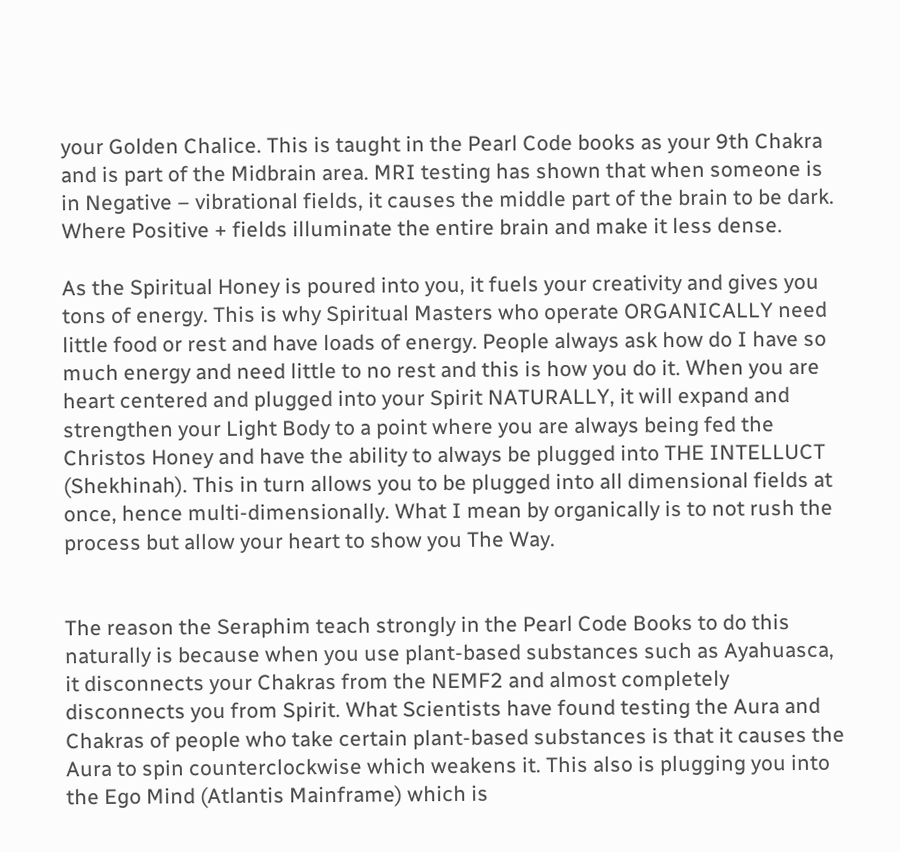your Golden Chalice. This is taught in the Pearl Code books as your 9th Chakra and is part of the Midbrain area. MRI testing has shown that when someone is in Negative – vibrational fields, it causes the middle part of the brain to be dark. Where Positive + fields illuminate the entire brain and make it less dense.

As the Spiritual Honey is poured into you, it fuels your creativity and gives you tons of energy. This is why Spiritual Masters who operate ORGANICALLY need little food or rest and have loads of energy. People always ask how do I have so much energy and need little to no rest and this is how you do it. When you are heart centered and plugged into your Spirit NATURALLY, it will expand and strengthen your Light Body to a point where you are always being fed the Christos Honey and have the ability to always be plugged into THE INTELLUCT (Shekhinah). This in turn allows you to be plugged into all dimensional fields at once, hence multi-dimensionally. What I mean by organically is to not rush the process but allow your heart to show you The Way.


The reason the Seraphim teach strongly in the Pearl Code Books to do this naturally is because when you use plant-based substances such as Ayahuasca, it disconnects your Chakras from the NEMF2 and almost completely disconnects you from Spirit. What Scientists have found testing the Aura and Chakras of people who take certain plant-based substances is that it causes the Aura to spin counterclockwise which weakens it. This also is plugging you into the Ego Mind (Atlantis Mainframe) which is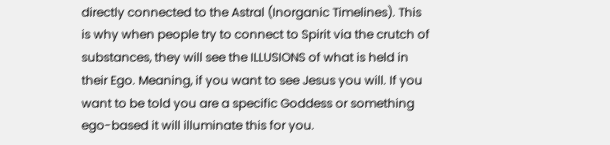directly connected to the Astral (Inorganic Timelines). This is why when people try to connect to Spirit via the crutch of substances, they will see the ILLUSIONS of what is held in their Ego. Meaning, if you want to see Jesus you will. If you want to be told you are a specific Goddess or something ego-based it will illuminate this for you.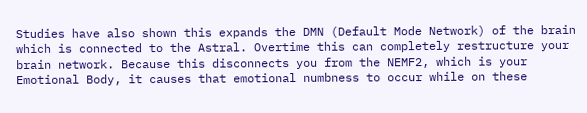Studies have also shown this expands the DMN (Default Mode Network) of the brain which is connected to the Astral. Overtime this can completely restructure your brain network. Because this disconnects you from the NEMF2, which is your Emotional Body, it causes that emotional numbness to occur while on these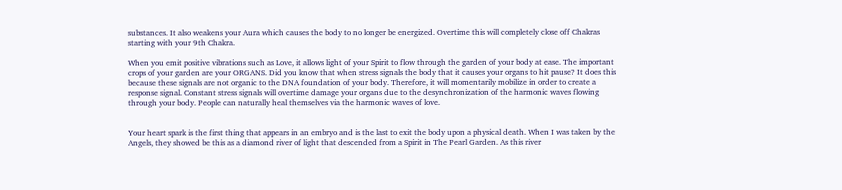substances. It also weakens your Aura which causes the body to no longer be energized. Overtime this will completely close off Chakras starting with your 9th Chakra.

When you emit positive vibrations such as Love, it allows light of your Spirit to flow through the garden of your body at ease. The important crops of your garden are your ORGANS. Did you know that when stress signals the body that it causes your organs to hit pause? It does this because these signals are not organic to the DNA foundation of your body. Therefore, it will momentarily mobilize in order to create a response signal. Constant stress signals will overtime damage your organs due to the desynchronization of the harmonic waves flowing through your body. People can naturally heal themselves via the harmonic waves of love.


Your heart spark is the first thing that appears in an embryo and is the last to exit the body upon a physical death. When I was taken by the Angels, they showed be this as a diamond river of light that descended from a Spirit in The Pearl Garden. As this river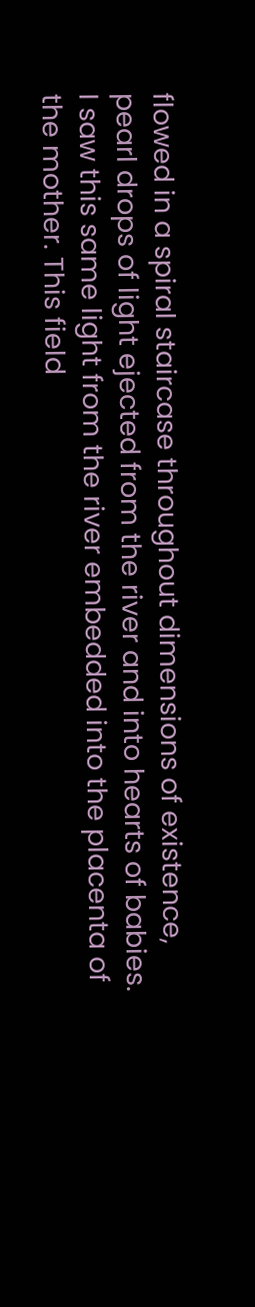flowed in a spiral staircase throughout dimensions of existence, pearl drops of light ejected from the river and into hearts of babies. I saw this same light from the river embedded into the placenta of the mother. This field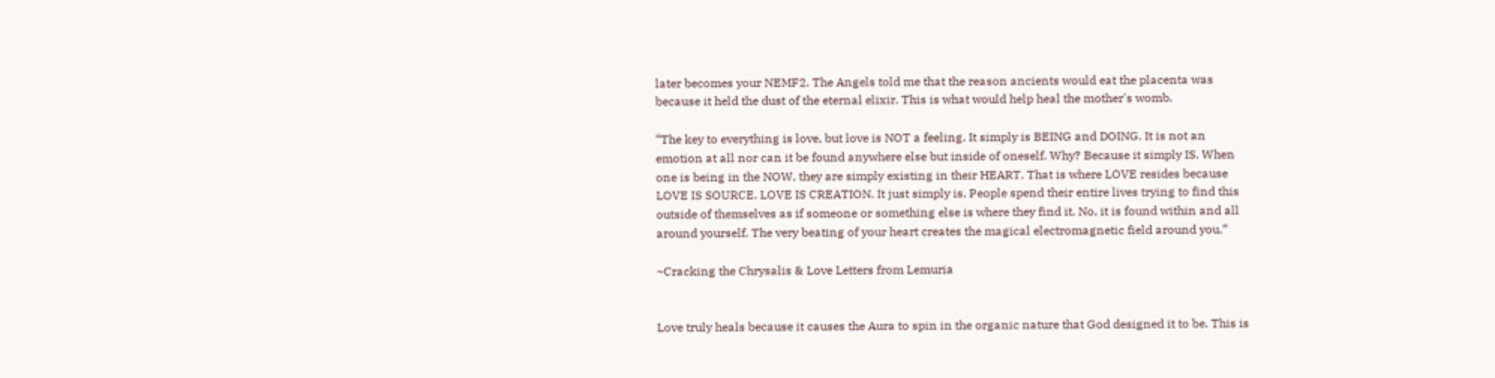later becomes your NEMF2. The Angels told me that the reason ancients would eat the placenta was because it held the dust of the eternal elixir. This is what would help heal the mother's womb.

“The key to everything is love, but love is NOT a feeling. It simply is BEING and DOING. It is not an emotion at all nor can it be found anywhere else but inside of oneself. Why? Because it simply IS. When one is being in the NOW, they are simply existing in their HEART. That is where LOVE resides because LOVE IS SOURCE. LOVE IS CREATION. It just simply is. People spend their entire lives trying to find this outside of themselves as if someone or something else is where they find it. No, it is found within and all around yourself. The very beating of your heart creates the magical electromagnetic field around you.”

~Cracking the Chrysalis & Love Letters from Lemuria


Love truly heals because it causes the Aura to spin in the organic nature that God designed it to be. This is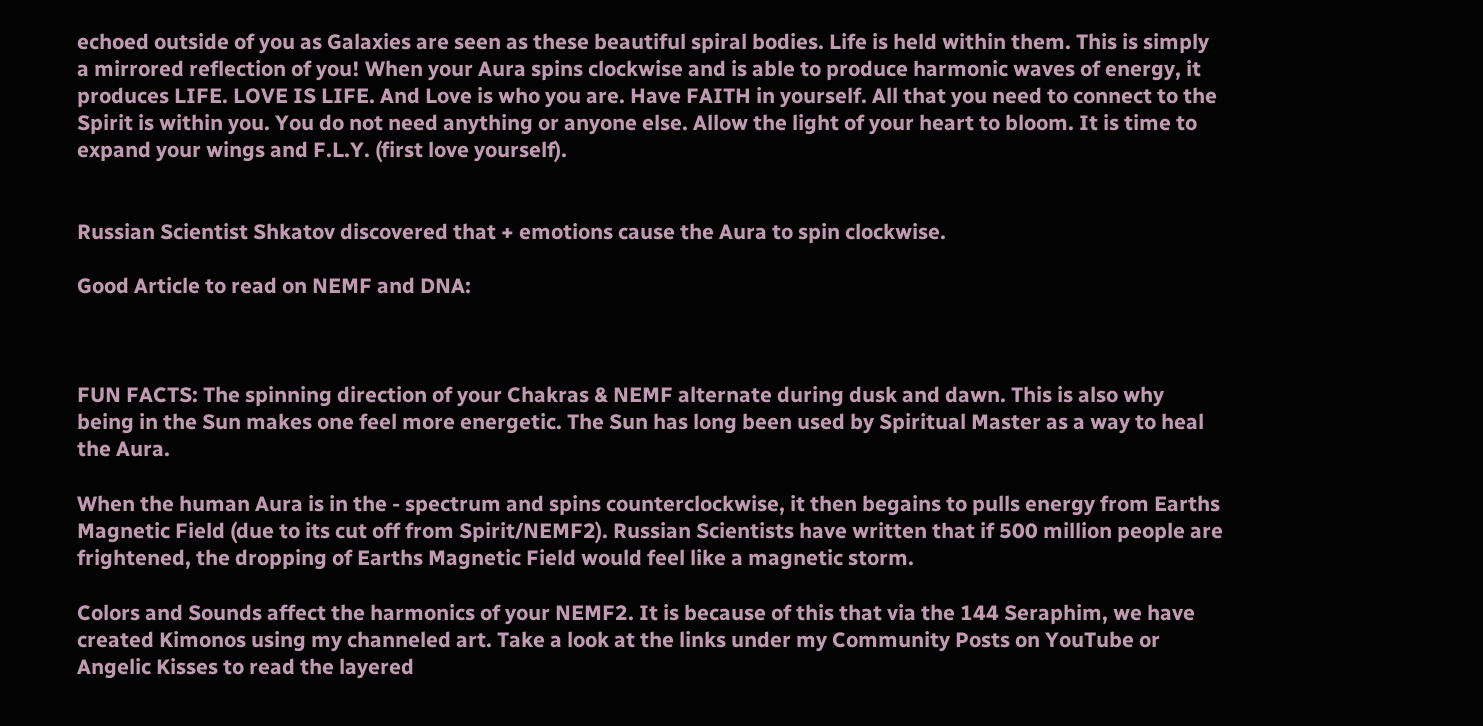echoed outside of you as Galaxies are seen as these beautiful spiral bodies. Life is held within them. This is simply a mirrored reflection of you! When your Aura spins clockwise and is able to produce harmonic waves of energy, it produces LIFE. LOVE IS LIFE. And Love is who you are. Have FAITH in yourself. All that you need to connect to the Spirit is within you. You do not need anything or anyone else. Allow the light of your heart to bloom. It is time to expand your wings and F.L.Y. (first love yourself).


Russian Scientist Shkatov discovered that + emotions cause the Aura to spin clockwise.

Good Article to read on NEMF and DNA:



FUN FACTS: The spinning direction of your Chakras & NEMF alternate during dusk and dawn. This is also why being in the Sun makes one feel more energetic. The Sun has long been used by Spiritual Master as a way to heal the Aura.

When the human Aura is in the - spectrum and spins counterclockwise, it then begains to pulls energy from Earths Magnetic Field (due to its cut off from Spirit/NEMF2). Russian Scientists have written that if 500 million people are frightened, the dropping of Earths Magnetic Field would feel like a magnetic storm.

Colors and Sounds affect the harmonics of your NEMF2. It is because of this that via the 144 Seraphim, we have created Kimonos using my channeled art. Take a look at the links under my Community Posts on YouTube or Angelic Kisses to read the layered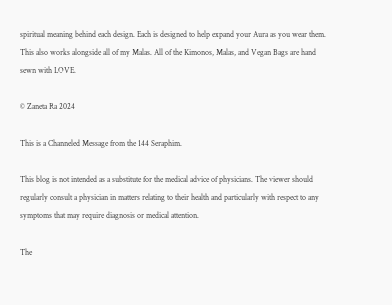spiritual meaning behind each design. Each is designed to help expand your Aura as you wear them. This also works alongside all of my Malas. All of the Kimonos, Malas, and Vegan Bags are hand sewn with LOVE.

© Zaneta Ra 2024

This is a Channeled Message from the 144 Seraphim.

This blog is not intended as a substitute for the medical advice of physicians. The viewer should regularly consult a physician in matters relating to their health and particularly with respect to any symptoms that may require diagnosis or medical attention.

The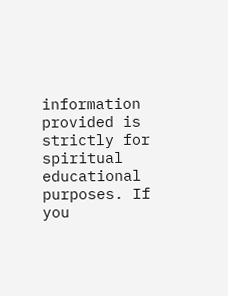information provided is strictly for spiritual educational purposes. If you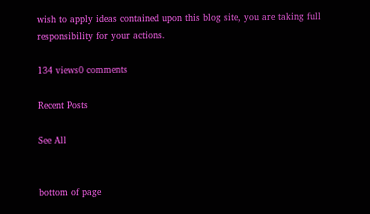wish to apply ideas contained upon this blog site, you are taking full responsibility for your actions.

134 views0 comments

Recent Posts

See All


bottom of page